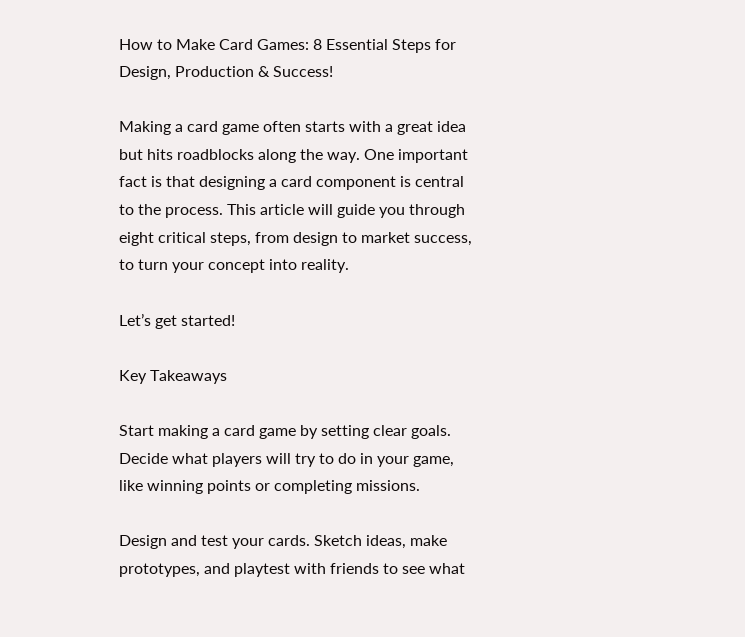How to Make Card Games: 8 Essential Steps for Design, Production & Success!

Making a card game often starts with a great idea but hits roadblocks along the way. One important fact is that designing a card component is central to the process. This article will guide you through eight critical steps, from design to market success, to turn your concept into reality.

Let’s get started!

Key Takeaways

Start making a card game by setting clear goals. Decide what players will try to do in your game, like winning points or completing missions.

Design and test your cards. Sketch ideas, make prototypes, and playtest with friends to see what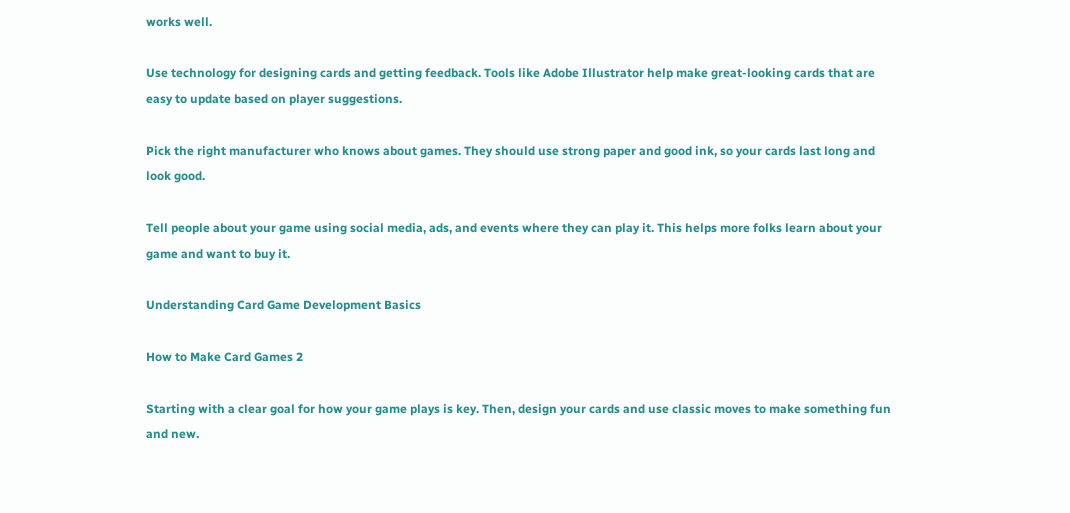works well.

Use technology for designing cards and getting feedback. Tools like Adobe Illustrator help make great-looking cards that are easy to update based on player suggestions.

Pick the right manufacturer who knows about games. They should use strong paper and good ink, so your cards last long and look good.

Tell people about your game using social media, ads, and events where they can play it. This helps more folks learn about your game and want to buy it.

Understanding Card Game Development Basics

How to Make Card Games 2

Starting with a clear goal for how your game plays is key. Then, design your cards and use classic moves to make something fun and new.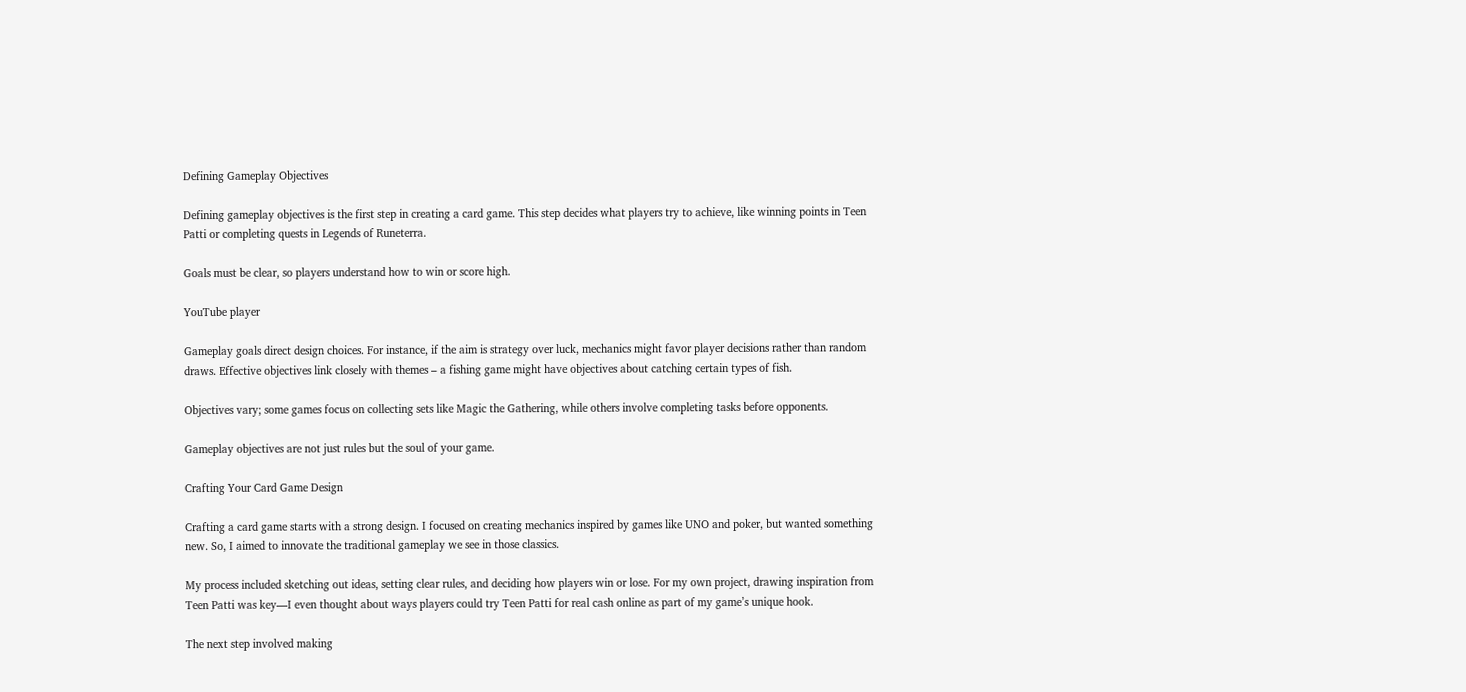Defining Gameplay Objectives

Defining gameplay objectives is the first step in creating a card game. This step decides what players try to achieve, like winning points in Teen Patti or completing quests in Legends of Runeterra.

Goals must be clear, so players understand how to win or score high.

YouTube player

Gameplay goals direct design choices. For instance, if the aim is strategy over luck, mechanics might favor player decisions rather than random draws. Effective objectives link closely with themes – a fishing game might have objectives about catching certain types of fish.

Objectives vary; some games focus on collecting sets like Magic the Gathering, while others involve completing tasks before opponents.

Gameplay objectives are not just rules but the soul of your game.

Crafting Your Card Game Design

Crafting a card game starts with a strong design. I focused on creating mechanics inspired by games like UNO and poker, but wanted something new. So, I aimed to innovate the traditional gameplay we see in those classics.

My process included sketching out ideas, setting clear rules, and deciding how players win or lose. For my own project, drawing inspiration from Teen Patti was key—I even thought about ways players could try Teen Patti for real cash online as part of my game’s unique hook.

The next step involved making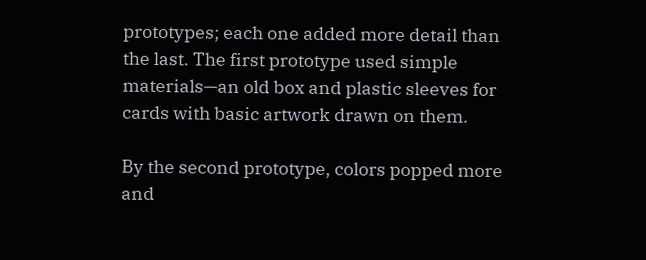prototypes; each one added more detail than the last. The first prototype used simple materials—an old box and plastic sleeves for cards with basic artwork drawn on them.

By the second prototype, colors popped more and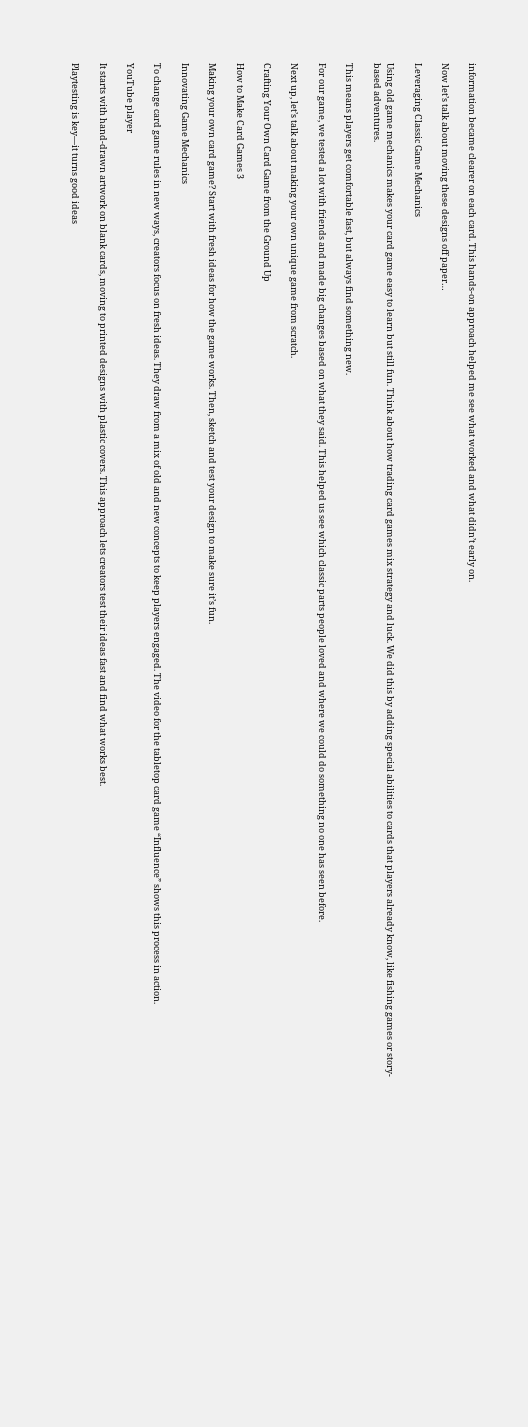information became clearer on each card. This hands-on approach helped me see what worked and what didn’t early on.

Now let’s talk about moving these designs off paper…

Leveraging Classic Game Mechanics

Using old game mechanics makes your card game easy to learn but still fun. Think about how trading card games mix strategy and luck. We did this by adding special abilities to cards that players already know, like fishing games or story-based adventures.

This means players get comfortable fast, but always find something new.

For our game, we tested a lot with friends and made big changes based on what they said. This helped us see which classic parts people loved and where we could do something no one has seen before.

Next up, let’s talk about making your own unique game from scratch.

Crafting Your Own Card Game from the Ground Up

How to Make Card Games 3

Making your own card game? Start with fresh ideas for how the game works. Then, sketch and test your design to make sure it’s fun.

Innovating Game Mechanics

To change card game rules in new ways, creators focus on fresh ideas. They draw from a mix of old and new concepts to keep players engaged. The video for the tabletop card game “Influence” shows this process in action.

YouTube player

It starts with hand-drawn artwork on blank cards, moving to printed designs with plastic covers. This approach lets creators test their ideas fast and find what works best.

Playtesting is key—it turns good ideas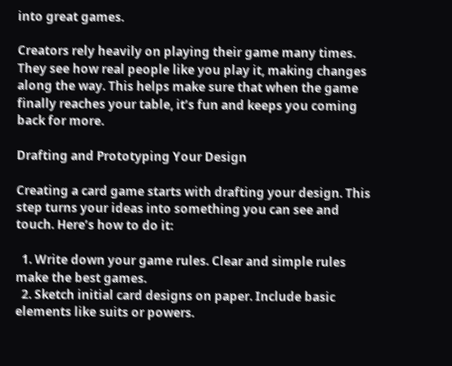into great games.

Creators rely heavily on playing their game many times. They see how real people like you play it, making changes along the way. This helps make sure that when the game finally reaches your table, it’s fun and keeps you coming back for more.

Drafting and Prototyping Your Design

Creating a card game starts with drafting your design. This step turns your ideas into something you can see and touch. Here’s how to do it:

  1. Write down your game rules. Clear and simple rules make the best games.
  2. Sketch initial card designs on paper. Include basic elements like suits or powers.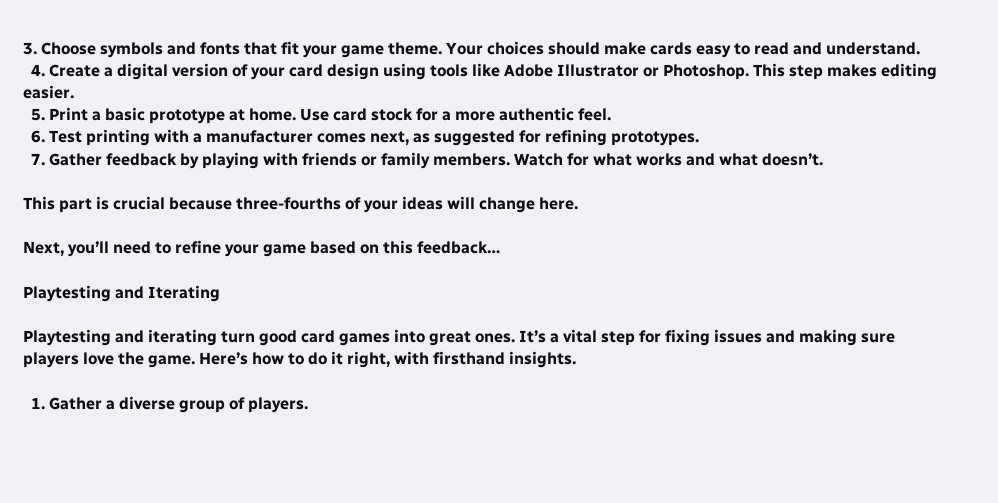3. Choose symbols and fonts that fit your game theme. Your choices should make cards easy to read and understand.
  4. Create a digital version of your card design using tools like Adobe Illustrator or Photoshop. This step makes editing easier.
  5. Print a basic prototype at home. Use card stock for a more authentic feel.
  6. Test printing with a manufacturer comes next, as suggested for refining prototypes.
  7. Gather feedback by playing with friends or family members. Watch for what works and what doesn’t.

This part is crucial because three-fourths of your ideas will change here.

Next, you’ll need to refine your game based on this feedback…

Playtesting and Iterating

Playtesting and iterating turn good card games into great ones. It’s a vital step for fixing issues and making sure players love the game. Here’s how to do it right, with firsthand insights.

  1. Gather a diverse group of players.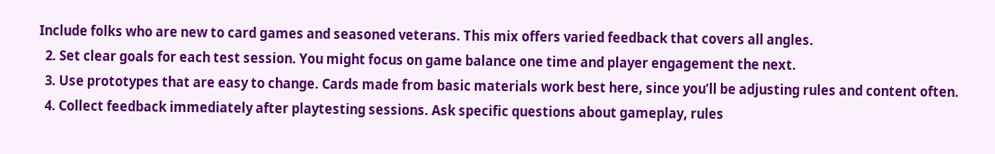Include folks who are new to card games and seasoned veterans. This mix offers varied feedback that covers all angles.
  2. Set clear goals for each test session. You might focus on game balance one time and player engagement the next.
  3. Use prototypes that are easy to change. Cards made from basic materials work best here, since you’ll be adjusting rules and content often.
  4. Collect feedback immediately after playtesting sessions. Ask specific questions about gameplay, rules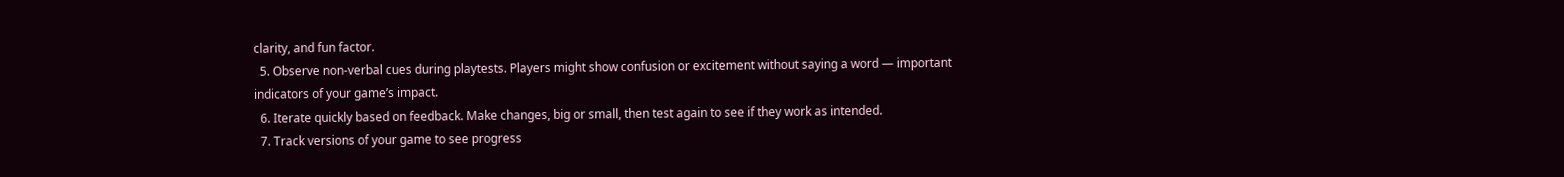clarity, and fun factor.
  5. Observe non-verbal cues during playtests. Players might show confusion or excitement without saying a word — important indicators of your game’s impact.
  6. Iterate quickly based on feedback. Make changes, big or small, then test again to see if they work as intended.
  7. Track versions of your game to see progress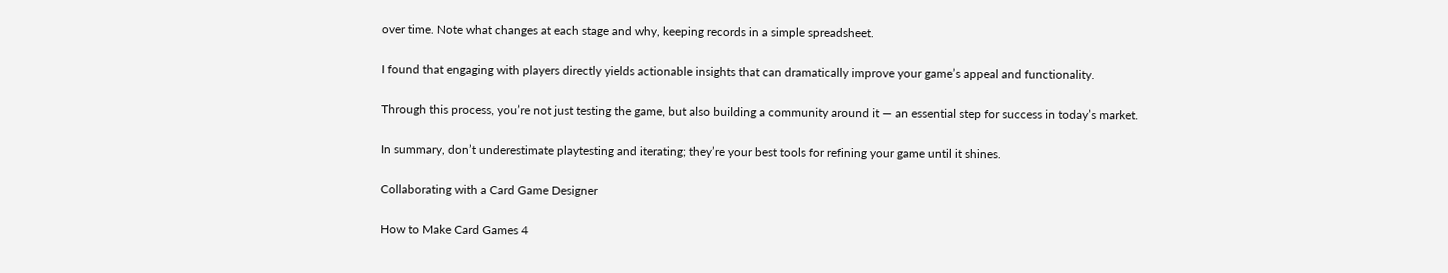over time. Note what changes at each stage and why, keeping records in a simple spreadsheet.

I found that engaging with players directly yields actionable insights that can dramatically improve your game’s appeal and functionality.

Through this process, you’re not just testing the game, but also building a community around it — an essential step for success in today’s market.

In summary, don’t underestimate playtesting and iterating; they’re your best tools for refining your game until it shines.

Collaborating with a Card Game Designer

How to Make Card Games 4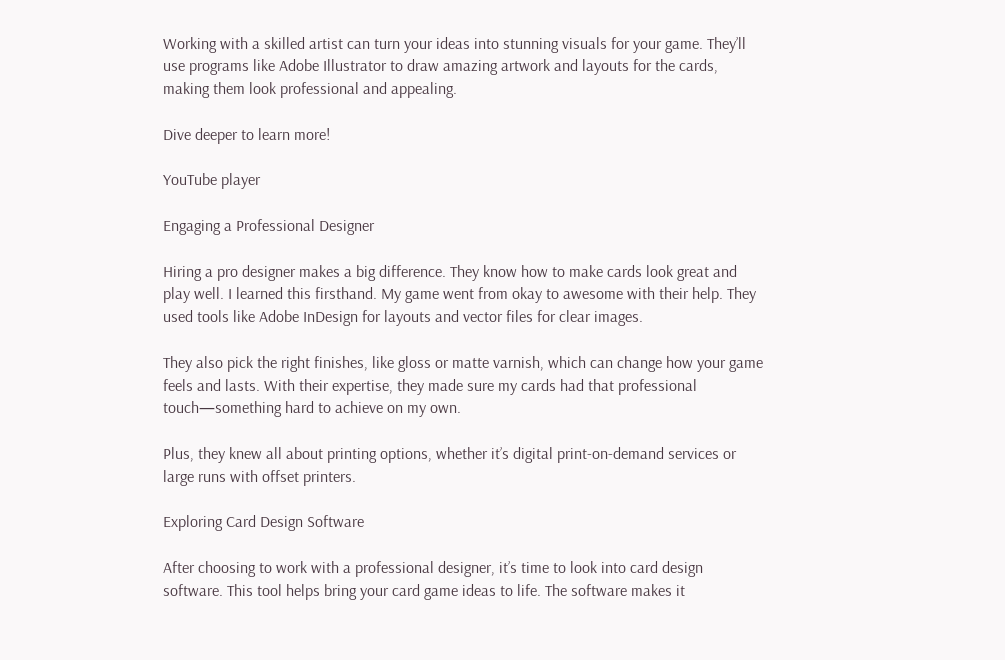Working with a skilled artist can turn your ideas into stunning visuals for your game. They’ll use programs like Adobe Illustrator to draw amazing artwork and layouts for the cards, making them look professional and appealing.

Dive deeper to learn more!

YouTube player

Engaging a Professional Designer

Hiring a pro designer makes a big difference. They know how to make cards look great and play well. I learned this firsthand. My game went from okay to awesome with their help. They used tools like Adobe InDesign for layouts and vector files for clear images.

They also pick the right finishes, like gloss or matte varnish, which can change how your game feels and lasts. With their expertise, they made sure my cards had that professional touch—something hard to achieve on my own.

Plus, they knew all about printing options, whether it’s digital print-on-demand services or large runs with offset printers.

Exploring Card Design Software

After choosing to work with a professional designer, it’s time to look into card design software. This tool helps bring your card game ideas to life. The software makes it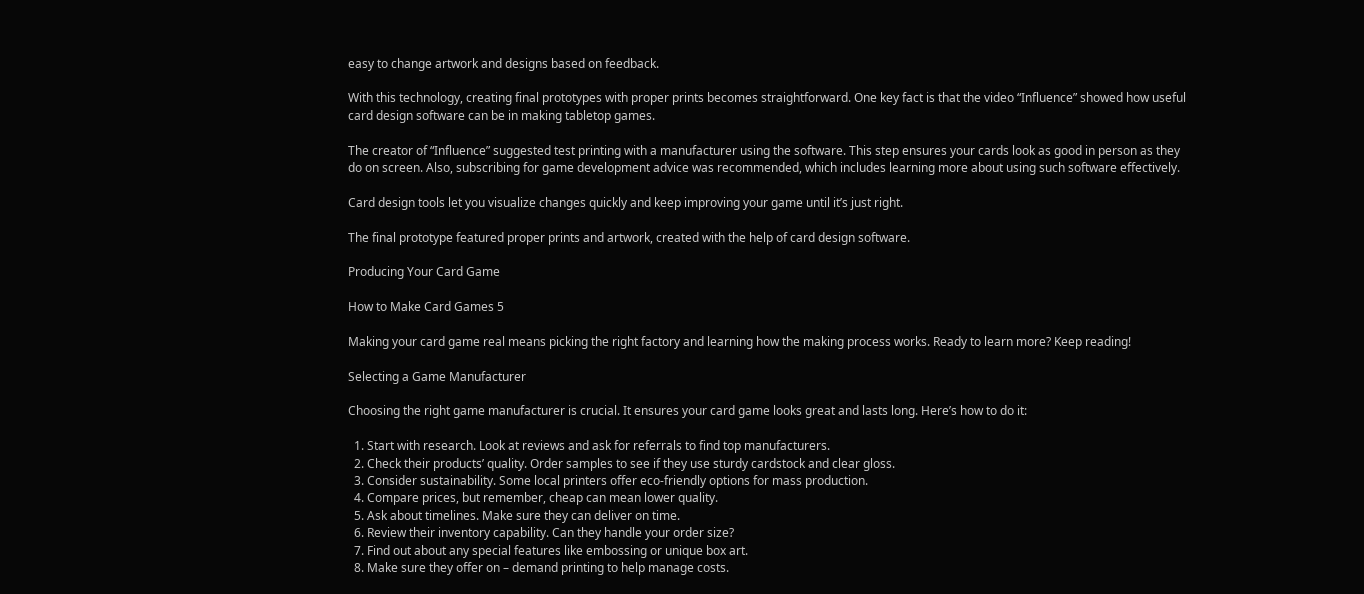easy to change artwork and designs based on feedback.

With this technology, creating final prototypes with proper prints becomes straightforward. One key fact is that the video “Influence” showed how useful card design software can be in making tabletop games.

The creator of “Influence” suggested test printing with a manufacturer using the software. This step ensures your cards look as good in person as they do on screen. Also, subscribing for game development advice was recommended, which includes learning more about using such software effectively.

Card design tools let you visualize changes quickly and keep improving your game until it’s just right.

The final prototype featured proper prints and artwork, created with the help of card design software.

Producing Your Card Game

How to Make Card Games 5

Making your card game real means picking the right factory and learning how the making process works. Ready to learn more? Keep reading!

Selecting a Game Manufacturer

Choosing the right game manufacturer is crucial. It ensures your card game looks great and lasts long. Here’s how to do it:

  1. Start with research. Look at reviews and ask for referrals to find top manufacturers.
  2. Check their products’ quality. Order samples to see if they use sturdy cardstock and clear gloss.
  3. Consider sustainability. Some local printers offer eco-friendly options for mass production.
  4. Compare prices, but remember, cheap can mean lower quality.
  5. Ask about timelines. Make sure they can deliver on time.
  6. Review their inventory capability. Can they handle your order size?
  7. Find out about any special features like embossing or unique box art.
  8. Make sure they offer on – demand printing to help manage costs.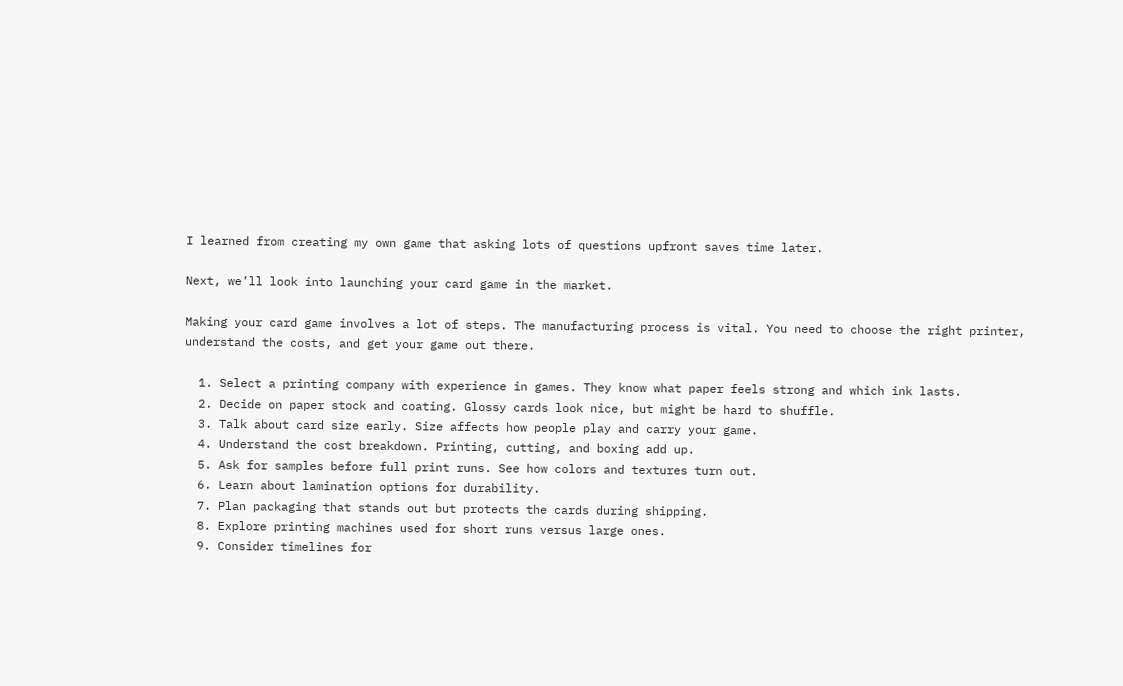I learned from creating my own game that asking lots of questions upfront saves time later.

Next, we’ll look into launching your card game in the market.

Making your card game involves a lot of steps. The manufacturing process is vital. You need to choose the right printer, understand the costs, and get your game out there.

  1. Select a printing company with experience in games. They know what paper feels strong and which ink lasts.
  2. Decide on paper stock and coating. Glossy cards look nice, but might be hard to shuffle.
  3. Talk about card size early. Size affects how people play and carry your game.
  4. Understand the cost breakdown. Printing, cutting, and boxing add up.
  5. Ask for samples before full print runs. See how colors and textures turn out.
  6. Learn about lamination options for durability.
  7. Plan packaging that stands out but protects the cards during shipping.
  8. Explore printing machines used for short runs versus large ones.
  9. Consider timelines for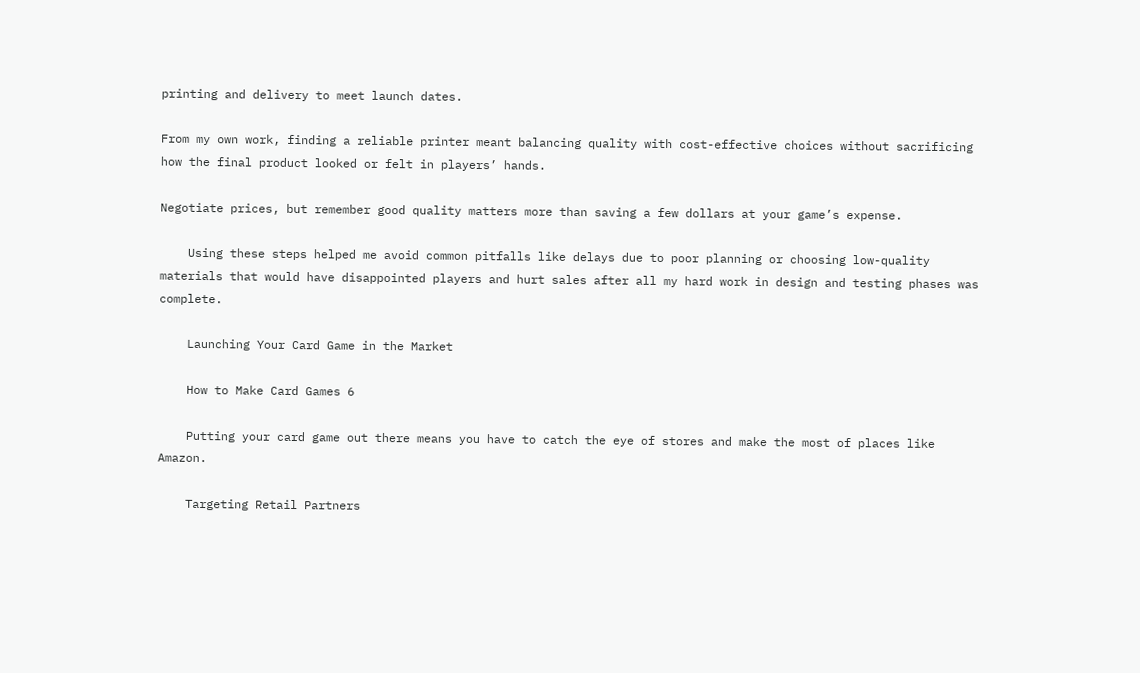printing and delivery to meet launch dates.

From my own work, finding a reliable printer meant balancing quality with cost-effective choices without sacrificing how the final product looked or felt in players’ hands.

Negotiate prices, but remember good quality matters more than saving a few dollars at your game’s expense.

    Using these steps helped me avoid common pitfalls like delays due to poor planning or choosing low-quality materials that would have disappointed players and hurt sales after all my hard work in design and testing phases was complete.

    Launching Your Card Game in the Market

    How to Make Card Games 6

    Putting your card game out there means you have to catch the eye of stores and make the most of places like Amazon.

    Targeting Retail Partners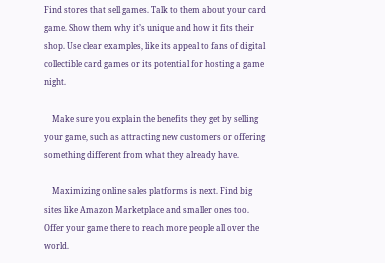Find stores that sell games. Talk to them about your card game. Show them why it’s unique and how it fits their shop. Use clear examples, like its appeal to fans of digital collectible card games or its potential for hosting a game night.

    Make sure you explain the benefits they get by selling your game, such as attracting new customers or offering something different from what they already have.

    Maximizing online sales platforms is next. Find big sites like Amazon Marketplace and smaller ones too. Offer your game there to reach more people all over the world.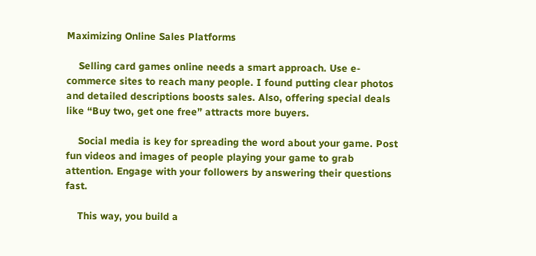Maximizing Online Sales Platforms

    Selling card games online needs a smart approach. Use e-commerce sites to reach many people. I found putting clear photos and detailed descriptions boosts sales. Also, offering special deals like “Buy two, get one free” attracts more buyers.

    Social media is key for spreading the word about your game. Post fun videos and images of people playing your game to grab attention. Engage with your followers by answering their questions fast.

    This way, you build a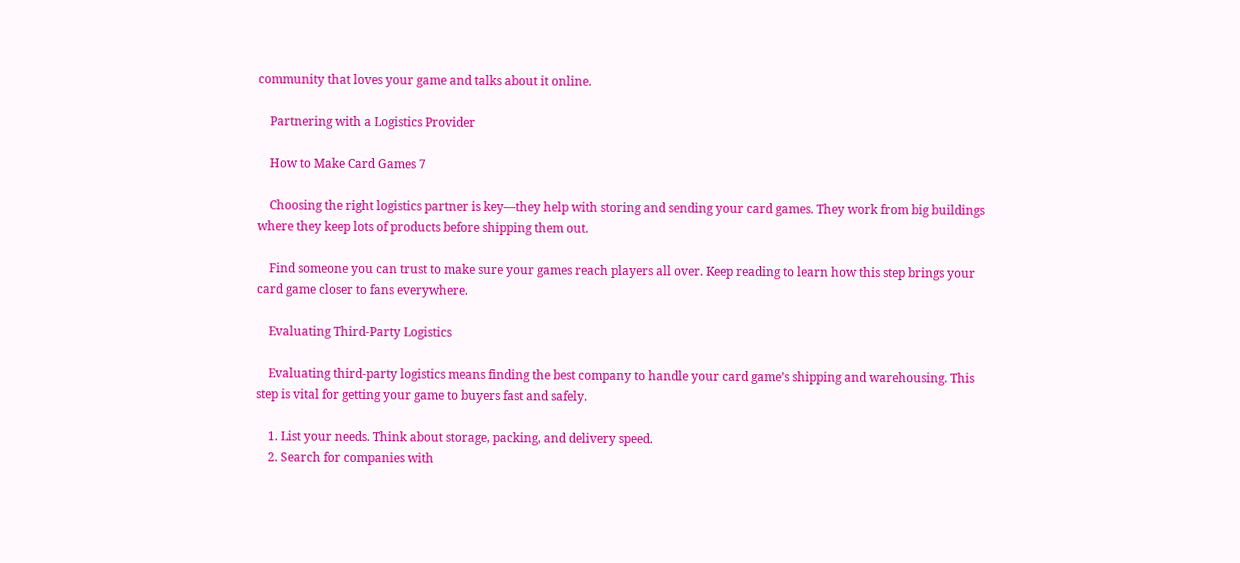community that loves your game and talks about it online.

    Partnering with a Logistics Provider

    How to Make Card Games 7

    Choosing the right logistics partner is key—they help with storing and sending your card games. They work from big buildings where they keep lots of products before shipping them out.

    Find someone you can trust to make sure your games reach players all over. Keep reading to learn how this step brings your card game closer to fans everywhere.

    Evaluating Third-Party Logistics

    Evaluating third-party logistics means finding the best company to handle your card game’s shipping and warehousing. This step is vital for getting your game to buyers fast and safely.

    1. List your needs. Think about storage, packing, and delivery speed.
    2. Search for companies with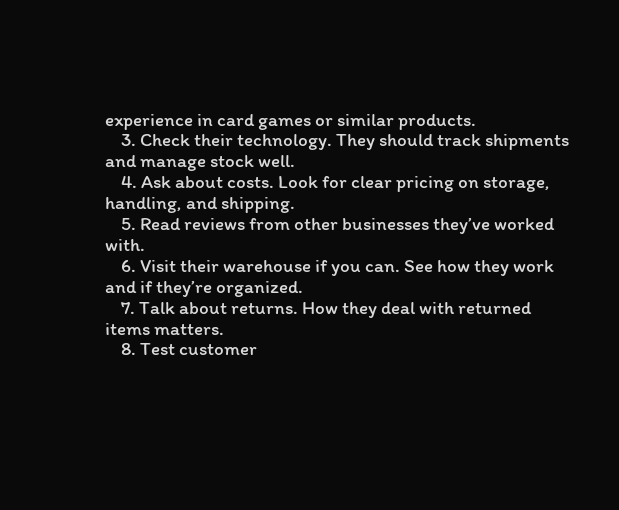experience in card games or similar products.
    3. Check their technology. They should track shipments and manage stock well.
    4. Ask about costs. Look for clear pricing on storage, handling, and shipping.
    5. Read reviews from other businesses they’ve worked with.
    6. Visit their warehouse if you can. See how they work and if they’re organized.
    7. Talk about returns. How they deal with returned items matters.
    8. Test customer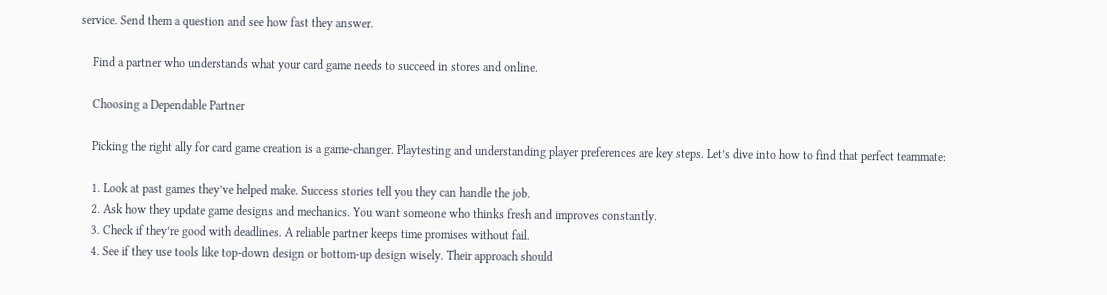service. Send them a question and see how fast they answer.

    Find a partner who understands what your card game needs to succeed in stores and online.

    Choosing a Dependable Partner

    Picking the right ally for card game creation is a game-changer. Playtesting and understanding player preferences are key steps. Let’s dive into how to find that perfect teammate:

    1. Look at past games they’ve helped make. Success stories tell you they can handle the job.
    2. Ask how they update game designs and mechanics. You want someone who thinks fresh and improves constantly.
    3. Check if they’re good with deadlines. A reliable partner keeps time promises without fail.
    4. See if they use tools like top-down design or bottom-up design wisely. Their approach should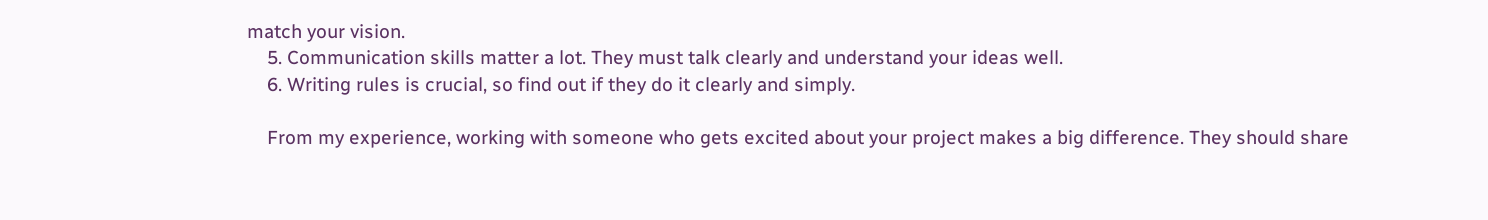match your vision.
    5. Communication skills matter a lot. They must talk clearly and understand your ideas well.
    6. Writing rules is crucial, so find out if they do it clearly and simply.

    From my experience, working with someone who gets excited about your project makes a big difference. They should share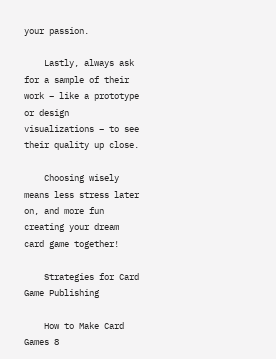your passion.

    Lastly, always ask for a sample of their work – like a prototype or design visualizations – to see their quality up close.

    Choosing wisely means less stress later on, and more fun creating your dream card game together!

    Strategies for Card Game Publishing

    How to Make Card Games 8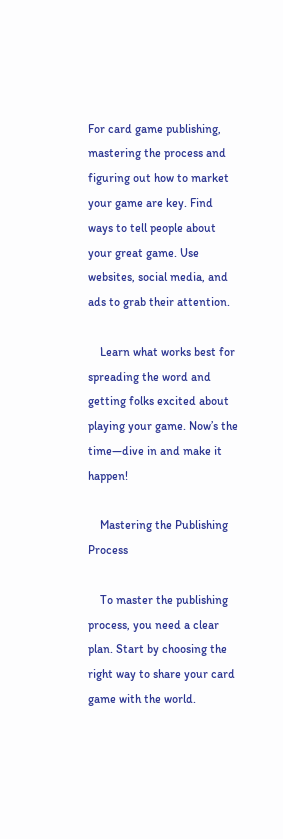For card game publishing, mastering the process and figuring out how to market your game are key. Find ways to tell people about your great game. Use websites, social media, and ads to grab their attention.

    Learn what works best for spreading the word and getting folks excited about playing your game. Now’s the time—dive in and make it happen!

    Mastering the Publishing Process

    To master the publishing process, you need a clear plan. Start by choosing the right way to share your card game with the world.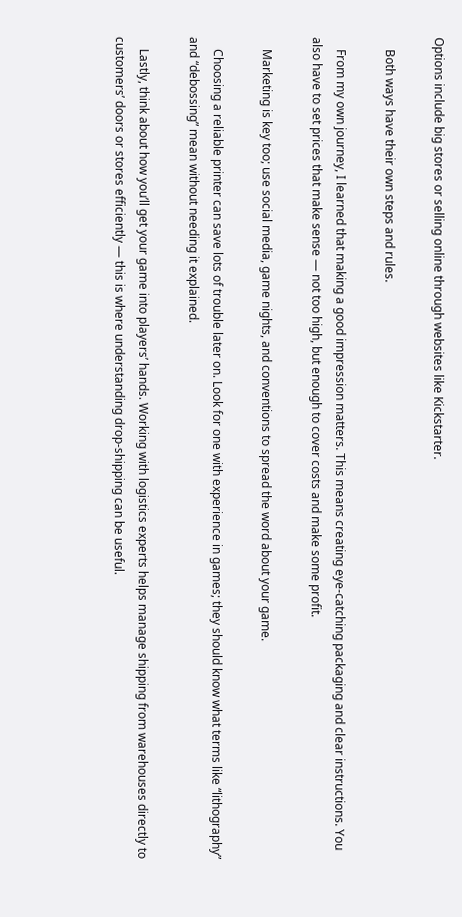Options include big stores or selling online through websites like Kickstarter.

    Both ways have their own steps and rules.

    From my own journey, I learned that making a good impression matters. This means creating eye-catching packaging and clear instructions. You also have to set prices that make sense — not too high, but enough to cover costs and make some profit.

    Marketing is key too; use social media, game nights, and conventions to spread the word about your game.

    Choosing a reliable printer can save lots of trouble later on. Look for one with experience in games; they should know what terms like “lithography” and “debossing” mean without needing it explained.

    Lastly, think about how you’ll get your game into players’ hands. Working with logistics experts helps manage shipping from warehouses directly to customers’ doors or stores efficiently — this is where understanding drop-shipping can be useful.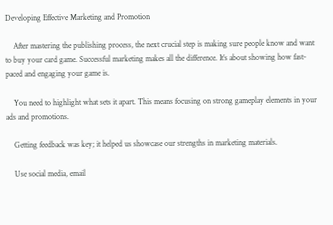Developing Effective Marketing and Promotion

    After mastering the publishing process, the next crucial step is making sure people know and want to buy your card game. Successful marketing makes all the difference. It’s about showing how fast-paced and engaging your game is.

    You need to highlight what sets it apart. This means focusing on strong gameplay elements in your ads and promotions.

    Getting feedback was key; it helped us showcase our strengths in marketing materials.

    Use social media, email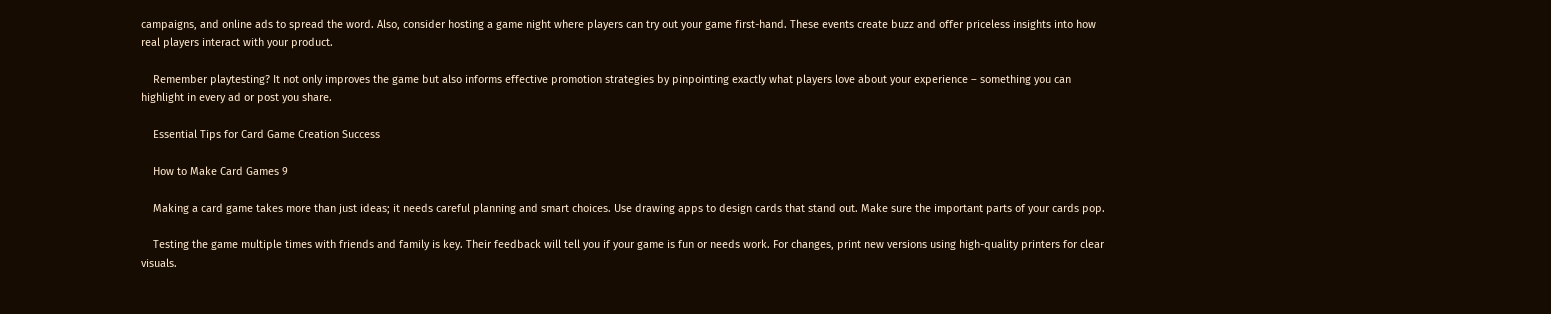campaigns, and online ads to spread the word. Also, consider hosting a game night where players can try out your game first-hand. These events create buzz and offer priceless insights into how real players interact with your product.

    Remember playtesting? It not only improves the game but also informs effective promotion strategies by pinpointing exactly what players love about your experience – something you can highlight in every ad or post you share.

    Essential Tips for Card Game Creation Success

    How to Make Card Games 9

    Making a card game takes more than just ideas; it needs careful planning and smart choices. Use drawing apps to design cards that stand out. Make sure the important parts of your cards pop.

    Testing the game multiple times with friends and family is key. Their feedback will tell you if your game is fun or needs work. For changes, print new versions using high-quality printers for clear visuals.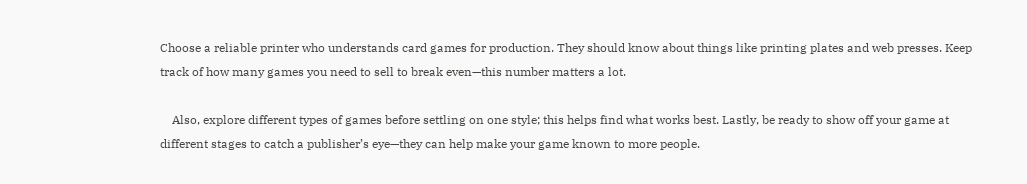Choose a reliable printer who understands card games for production. They should know about things like printing plates and web presses. Keep track of how many games you need to sell to break even—this number matters a lot.

    Also, explore different types of games before settling on one style; this helps find what works best. Lastly, be ready to show off your game at different stages to catch a publisher’s eye—they can help make your game known to more people.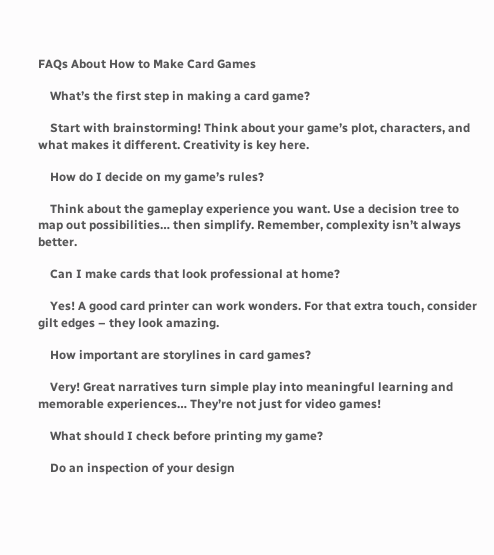FAQs About How to Make Card Games

    What’s the first step in making a card game?

    Start with brainstorming! Think about your game’s plot, characters, and what makes it different. Creativity is key here.

    How do I decide on my game’s rules?

    Think about the gameplay experience you want. Use a decision tree to map out possibilities… then simplify. Remember, complexity isn’t always better.

    Can I make cards that look professional at home?

    Yes! A good card printer can work wonders. For that extra touch, consider gilt edges – they look amazing.

    How important are storylines in card games?

    Very! Great narratives turn simple play into meaningful learning and memorable experiences… They’re not just for video games!

    What should I check before printing my game?

    Do an inspection of your design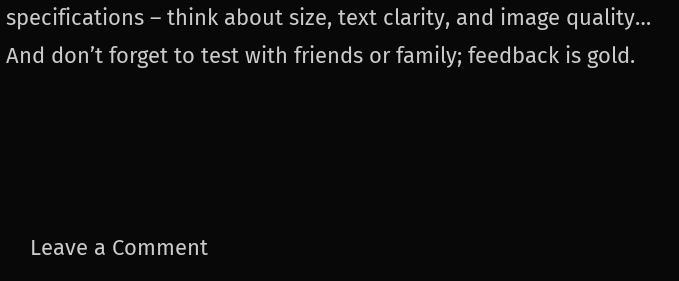specifications – think about size, text clarity, and image quality… And don’t forget to test with friends or family; feedback is gold.




    Leave a Comment